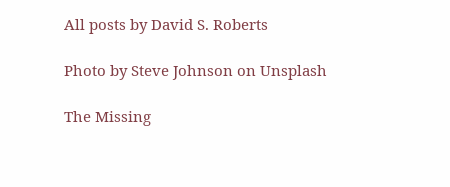All posts by David S. Roberts

Photo by Steve Johnson on Unsplash

The Missing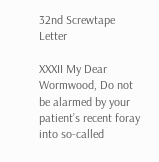32nd Screwtape Letter

XXXII My Dear Wormwood, Do not be alarmed by your patient’s recent foray into so-called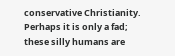conservative Christianity. Perhaps it is only a fad; these silly humans are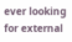ever looking for external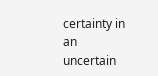certainty in an uncertain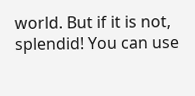world. But if it is not, splendid! You can use